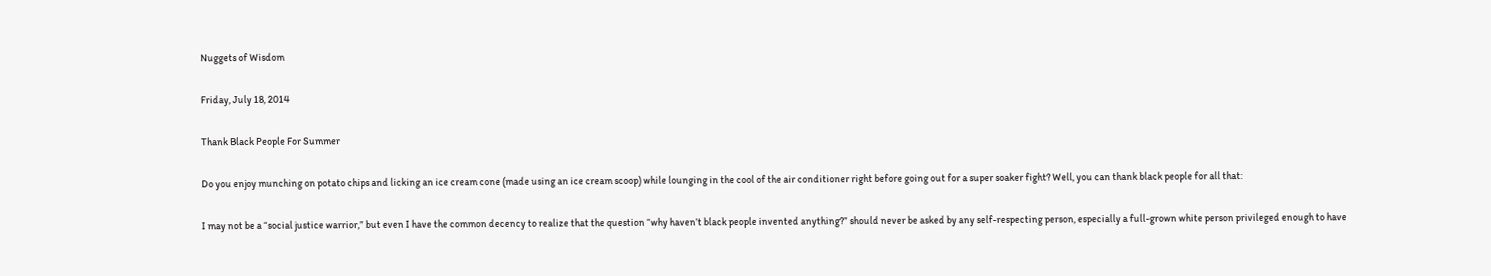Nuggets of Wisdom

Friday, July 18, 2014

Thank Black People For Summer

Do you enjoy munching on potato chips and licking an ice cream cone (made using an ice cream scoop) while lounging in the cool of the air conditioner right before going out for a super soaker fight? Well, you can thank black people for all that:

I may not be a “social justice warrior,” but even I have the common decency to realize that the question “why haven’t black people invented anything?” should never be asked by any self-respecting person, especially a full-grown white person privileged enough to have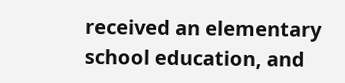received an elementary school education, and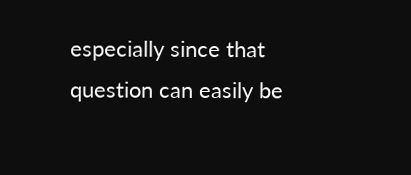especially since that question can easily be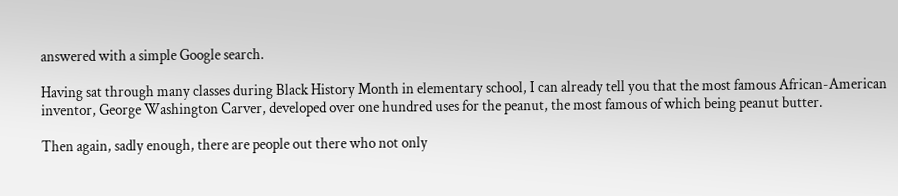answered with a simple Google search.

Having sat through many classes during Black History Month in elementary school, I can already tell you that the most famous African-American inventor, George Washington Carver, developed over one hundred uses for the peanut, the most famous of which being peanut butter.

Then again, sadly enough, there are people out there who not only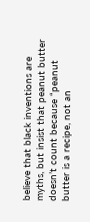believe that black inventions are myths, but insist that peanut butter doesn’t count because “peanut butter is a recipe, not an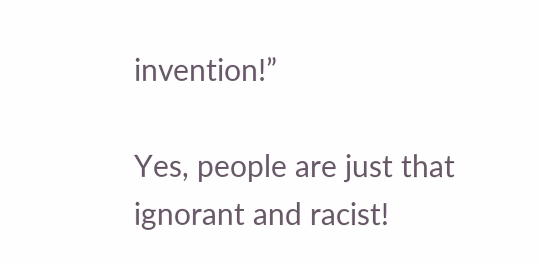invention!”

Yes, people are just that ignorant and racist!